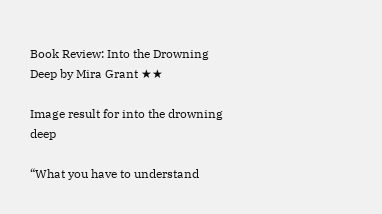Book Review: Into the Drowning Deep by Mira Grant ★★

Image result for into the drowning deep

“What you have to understand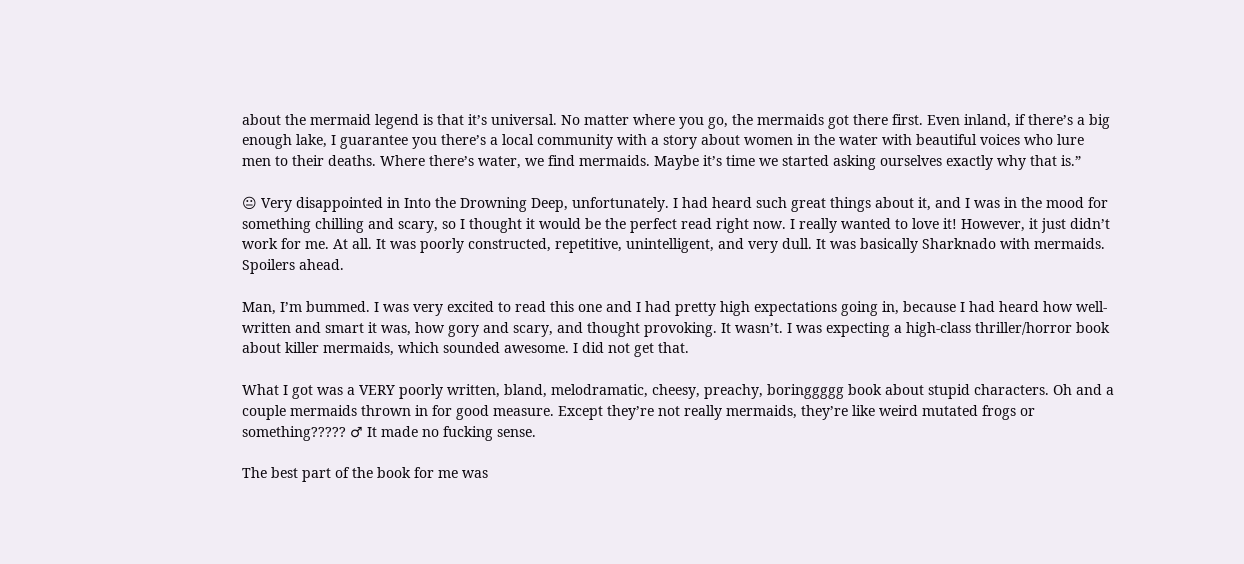about the mermaid legend is that it’s universal. No matter where you go, the mermaids got there first. Even inland, if there’s a big enough lake, I guarantee you there’s a local community with a story about women in the water with beautiful voices who lure men to their deaths. Where there’s water, we find mermaids. Maybe it’s time we started asking ourselves exactly why that is.”

😐 Very disappointed in Into the Drowning Deep, unfortunately. I had heard such great things about it, and I was in the mood for something chilling and scary, so I thought it would be the perfect read right now. I really wanted to love it! However, it just didn’t work for me. At all. It was poorly constructed, repetitive, unintelligent, and very dull. It was basically Sharknado with mermaids. Spoilers ahead.

Man, I’m bummed. I was very excited to read this one and I had pretty high expectations going in, because I had heard how well-written and smart it was, how gory and scary, and thought provoking. It wasn’t. I was expecting a high-class thriller/horror book about killer mermaids, which sounded awesome. I did not get that.

What I got was a VERY poorly written, bland, melodramatic, cheesy, preachy, boringgggg book about stupid characters. Oh and a couple mermaids thrown in for good measure. Except they’re not really mermaids, they’re like weird mutated frogs or something????? ♂ It made no fucking sense.

The best part of the book for me was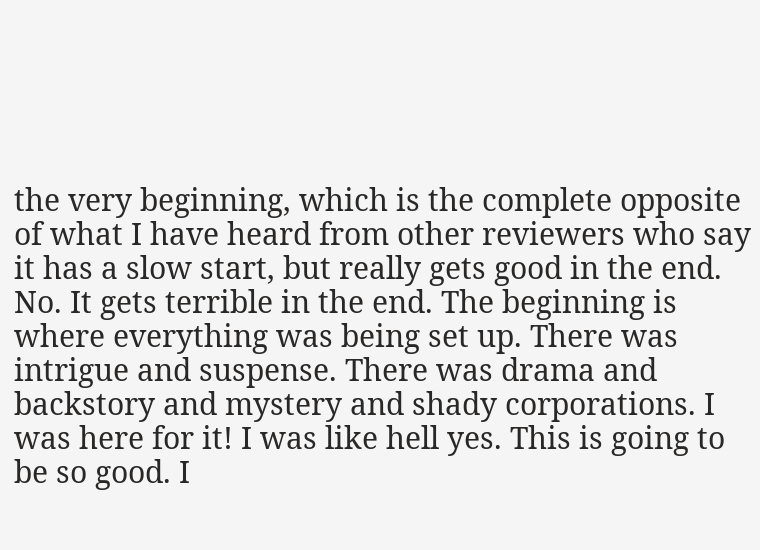the very beginning, which is the complete opposite of what I have heard from other reviewers who say it has a slow start, but really gets good in the end. No. It gets terrible in the end. The beginning is where everything was being set up. There was intrigue and suspense. There was drama and backstory and mystery and shady corporations. I was here for it! I was like hell yes. This is going to be so good. I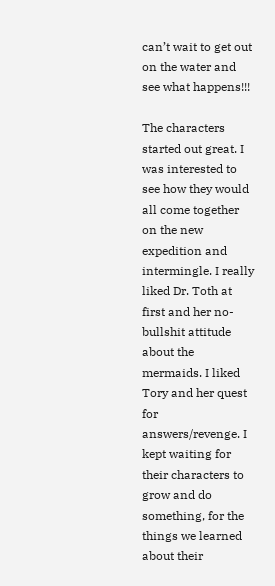can’t wait to get out on the water and see what happens!!!

The characters started out great. I was interested to see how they would all come together on the new expedition and intermingle. I really liked Dr. Toth at first and her no-bullshit attitude about the mermaids. I liked Tory and her quest for answers/revenge. I kept waiting for their characters to grow and do something, for the things we learned about their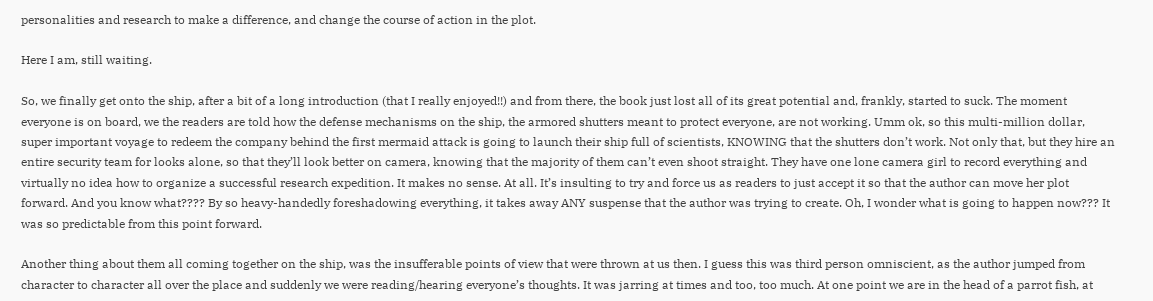personalities and research to make a difference, and change the course of action in the plot.

Here I am, still waiting.

So, we finally get onto the ship, after a bit of a long introduction (that I really enjoyed!!) and from there, the book just lost all of its great potential and, frankly, started to suck. The moment everyone is on board, we the readers are told how the defense mechanisms on the ship, the armored shutters meant to protect everyone, are not working. Umm ok, so this multi-million dollar, super important voyage to redeem the company behind the first mermaid attack is going to launch their ship full of scientists, KNOWING that the shutters don’t work. Not only that, but they hire an entire security team for looks alone, so that they’ll look better on camera, knowing that the majority of them can’t even shoot straight. They have one lone camera girl to record everything and virtually no idea how to organize a successful research expedition. It makes no sense. At all. It’s insulting to try and force us as readers to just accept it so that the author can move her plot forward. And you know what???? By so heavy-handedly foreshadowing everything, it takes away ANY suspense that the author was trying to create. Oh, I wonder what is going to happen now??? It was so predictable from this point forward.

Another thing about them all coming together on the ship, was the insufferable points of view that were thrown at us then. I guess this was third person omniscient, as the author jumped from character to character all over the place and suddenly we were reading/hearing everyone’s thoughts. It was jarring at times and too, too much. At one point we are in the head of a parrot fish, at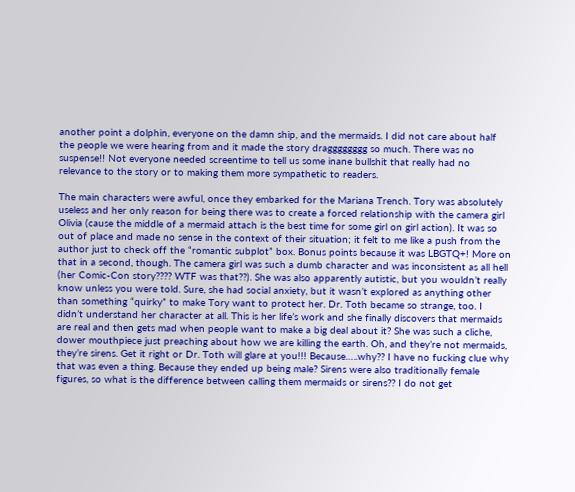another point a dolphin, everyone on the damn ship, and the mermaids. I did not care about half the people we were hearing from and it made the story dragggggggg so much. There was no suspense!! Not everyone needed screentime to tell us some inane bullshit that really had no relevance to the story or to making them more sympathetic to readers.

The main characters were awful, once they embarked for the Mariana Trench. Tory was absolutely useless and her only reason for being there was to create a forced relationship with the camera girl Olivia (cause the middle of a mermaid attach is the best time for some girl on girl action). It was so out of place and made no sense in the context of their situation; it felt to me like a push from the author just to check off the “romantic subplot” box. Bonus points because it was LBGTQ+! More on that in a second, though. The camera girl was such a dumb character and was inconsistent as all hell (her Comic-Con story???? WTF was that??). She was also apparently autistic, but you wouldn’t really know unless you were told. Sure, she had social anxiety, but it wasn’t explored as anything other than something “quirky” to make Tory want to protect her. Dr. Toth became so strange, too. I didn’t understand her character at all. This is her life’s work and she finally discovers that mermaids are real and then gets mad when people want to make a big deal about it? She was such a cliche, dower mouthpiece just preaching about how we are killing the earth. Oh, and they’re not mermaids, they’re sirens. Get it right or Dr. Toth will glare at you!!! Because…..why?? I have no fucking clue why that was even a thing. Because they ended up being male? Sirens were also traditionally female figures, so what is the difference between calling them mermaids or sirens?? I do not get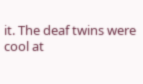it. The deaf twins were cool at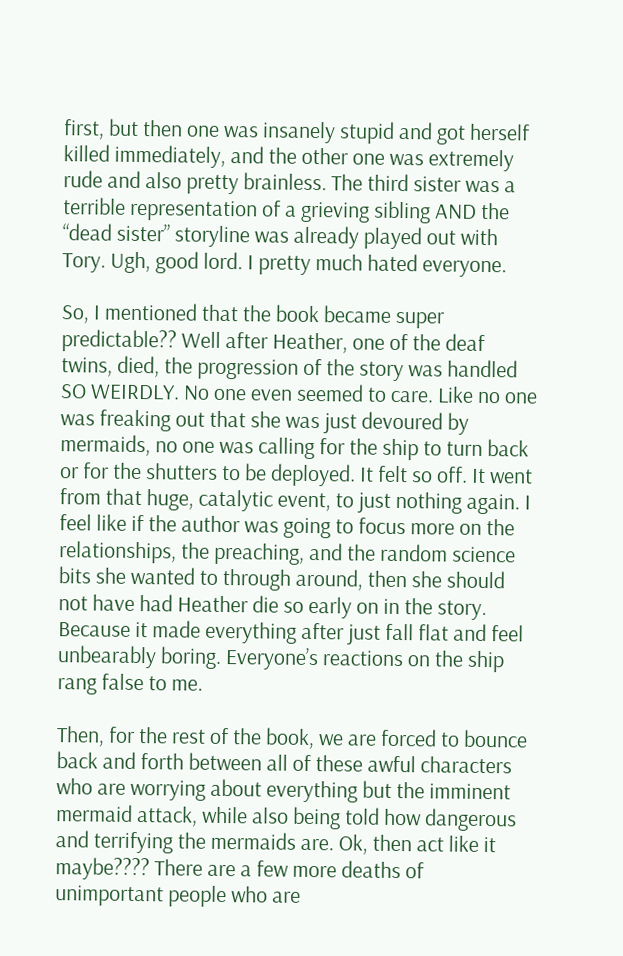first, but then one was insanely stupid and got herself killed immediately, and the other one was extremely rude and also pretty brainless. The third sister was a terrible representation of a grieving sibling AND the “dead sister” storyline was already played out with Tory. Ugh, good lord. I pretty much hated everyone.

So, I mentioned that the book became super predictable?? Well after Heather, one of the deaf twins, died, the progression of the story was handled SO WEIRDLY. No one even seemed to care. Like no one was freaking out that she was just devoured by mermaids, no one was calling for the ship to turn back or for the shutters to be deployed. It felt so off. It went from that huge, catalytic event, to just nothing again. I feel like if the author was going to focus more on the relationships, the preaching, and the random science bits she wanted to through around, then she should not have had Heather die so early on in the story. Because it made everything after just fall flat and feel unbearably boring. Everyone’s reactions on the ship rang false to me.

Then, for the rest of the book, we are forced to bounce back and forth between all of these awful characters who are worrying about everything but the imminent mermaid attack, while also being told how dangerous and terrifying the mermaids are. Ok, then act like it maybe???? There are a few more deaths of unimportant people who are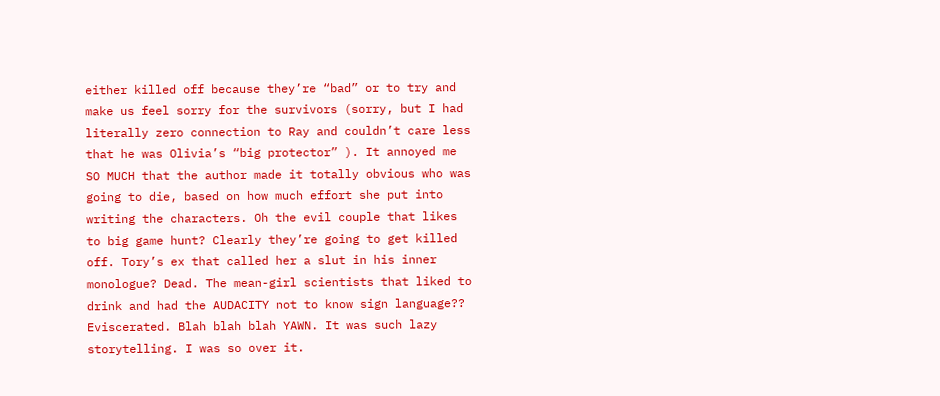either killed off because they’re “bad” or to try and make us feel sorry for the survivors (sorry, but I had literally zero connection to Ray and couldn’t care less that he was Olivia’s “big protector” ). It annoyed me SO MUCH that the author made it totally obvious who was going to die, based on how much effort she put into writing the characters. Oh the evil couple that likes to big game hunt? Clearly they’re going to get killed off. Tory’s ex that called her a slut in his inner monologue? Dead. The mean-girl scientists that liked to drink and had the AUDACITY not to know sign language?? Eviscerated. Blah blah blah YAWN. It was such lazy storytelling. I was so over it.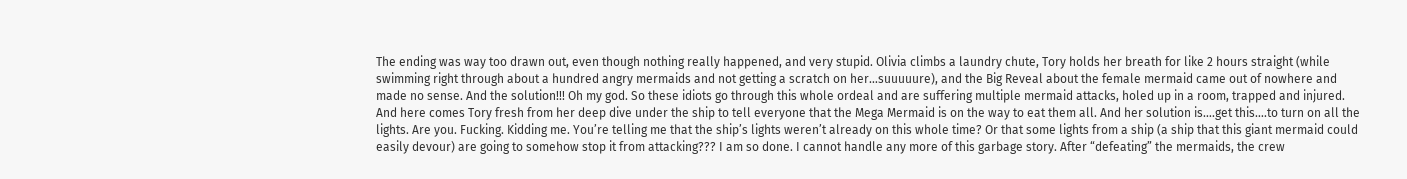The ending was way too drawn out, even though nothing really happened, and very stupid. Olivia climbs a laundry chute, Tory holds her breath for like 2 hours straight (while swimming right through about a hundred angry mermaids and not getting a scratch on her…suuuuure), and the Big Reveal about the female mermaid came out of nowhere and made no sense. And the solution!!! Oh my god. So these idiots go through this whole ordeal and are suffering multiple mermaid attacks, holed up in a room, trapped and injured. And here comes Tory fresh from her deep dive under the ship to tell everyone that the Mega Mermaid is on the way to eat them all. And her solution is….get this….to turn on all the lights. Are you. Fucking. Kidding me. You’re telling me that the ship’s lights weren’t already on this whole time? Or that some lights from a ship (a ship that this giant mermaid could easily devour) are going to somehow stop it from attacking??? I am so done. I cannot handle any more of this garbage story. After “defeating” the mermaids, the crew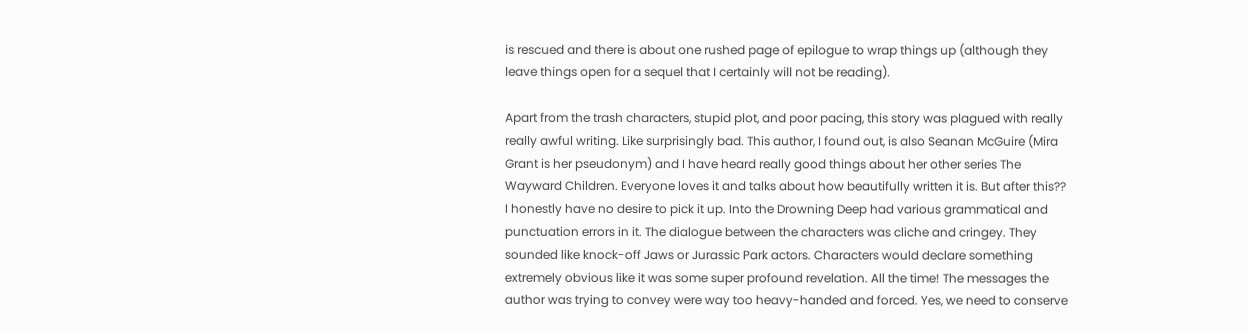is rescued and there is about one rushed page of epilogue to wrap things up (although they leave things open for a sequel that I certainly will not be reading).

Apart from the trash characters, stupid plot, and poor pacing, this story was plagued with really really awful writing. Like surprisingly bad. This author, I found out, is also Seanan McGuire (Mira Grant is her pseudonym) and I have heard really good things about her other series The Wayward Children. Everyone loves it and talks about how beautifully written it is. But after this?? I honestly have no desire to pick it up. Into the Drowning Deep had various grammatical and punctuation errors in it. The dialogue between the characters was cliche and cringey. They sounded like knock-off Jaws or Jurassic Park actors. Characters would declare something extremely obvious like it was some super profound revelation. All the time! The messages the author was trying to convey were way too heavy-handed and forced. Yes, we need to conserve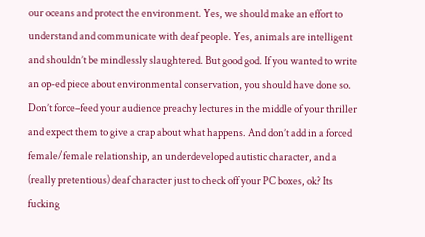our oceans and protect the environment. Yes, we should make an effort to understand and communicate with deaf people. Yes, animals are intelligent and shouldn’t be mindlessly slaughtered. But good god. If you wanted to write an op-ed piece about environmental conservation, you should have done so. Don’t force–feed your audience preachy lectures in the middle of your thriller and expect them to give a crap about what happens. And don’t add in a forced female/female relationship, an underdeveloped autistic character, and a (really pretentious) deaf character just to check off your PC boxes, ok? Its fucking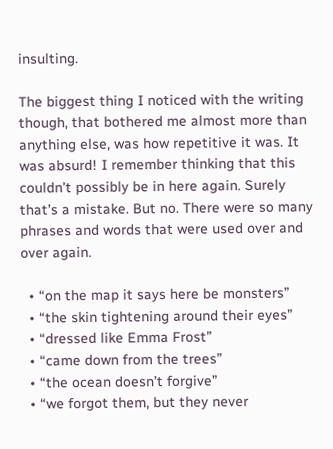insulting.

The biggest thing I noticed with the writing though, that bothered me almost more than anything else, was how repetitive it was. It was absurd! I remember thinking that this couldn’t possibly be in here again. Surely that’s a mistake. But no. There were so many phrases and words that were used over and over again.

  • “on the map it says here be monsters”
  • “the skin tightening around their eyes”
  • “dressed like Emma Frost”
  • “came down from the trees”
  • “the ocean doesn’t forgive”
  • “we forgot them, but they never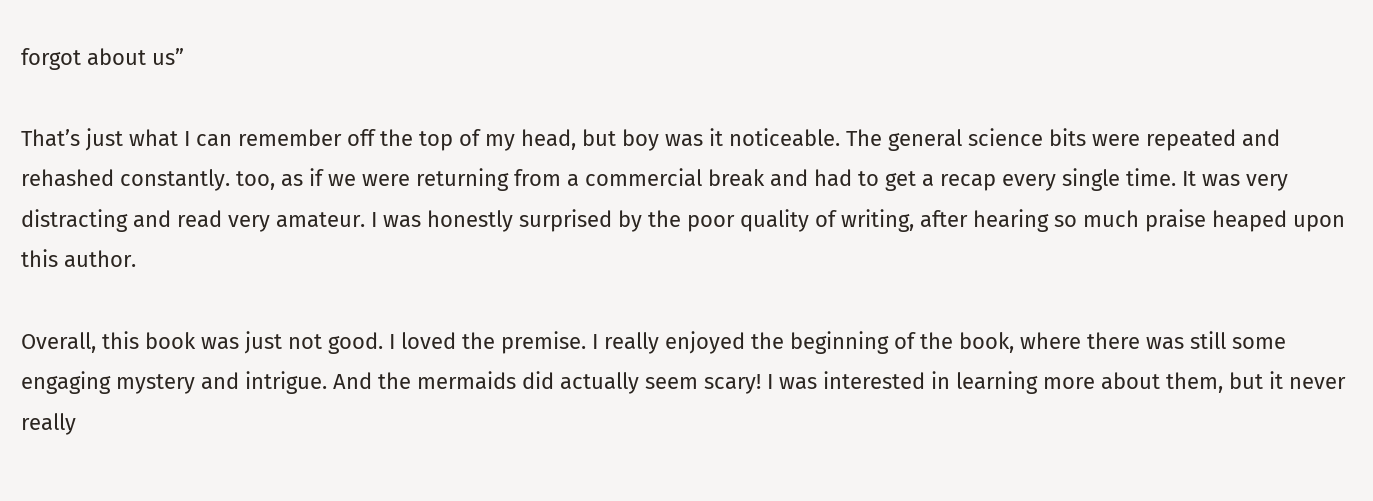forgot about us”

That’s just what I can remember off the top of my head, but boy was it noticeable. The general science bits were repeated and rehashed constantly. too, as if we were returning from a commercial break and had to get a recap every single time. It was very distracting and read very amateur. I was honestly surprised by the poor quality of writing, after hearing so much praise heaped upon this author.

Overall, this book was just not good. I loved the premise. I really enjoyed the beginning of the book, where there was still some engaging mystery and intrigue. And the mermaids did actually seem scary! I was interested in learning more about them, but it never really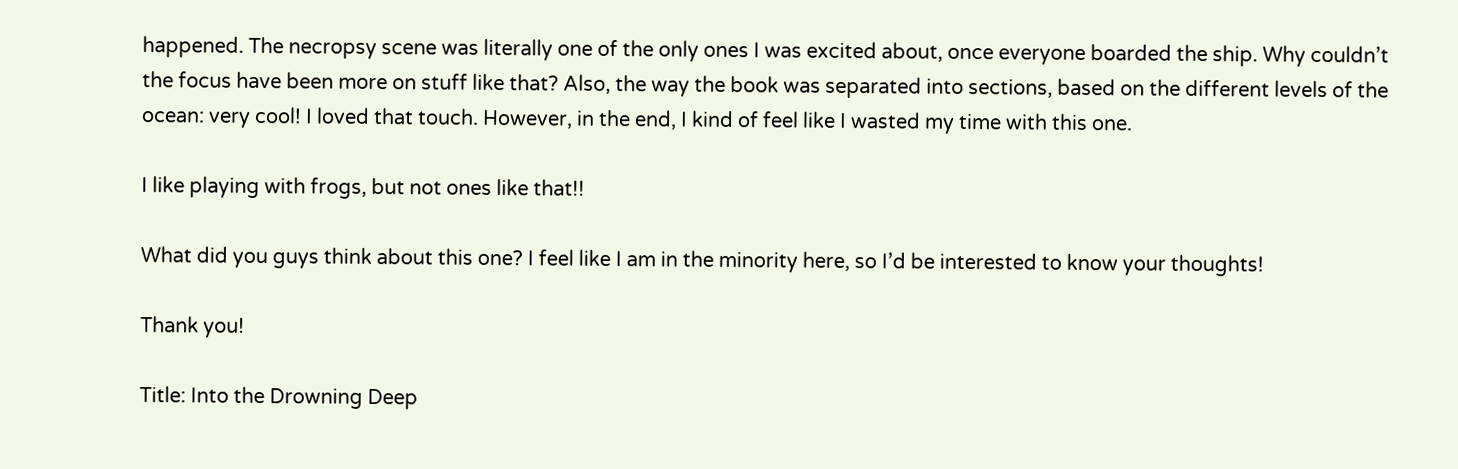happened. The necropsy scene was literally one of the only ones I was excited about, once everyone boarded the ship. Why couldn’t the focus have been more on stuff like that? Also, the way the book was separated into sections, based on the different levels of the ocean: very cool! I loved that touch. However, in the end, I kind of feel like I wasted my time with this one.

I like playing with frogs, but not ones like that!!

What did you guys think about this one? I feel like I am in the minority here, so I’d be interested to know your thoughts!

Thank you!

Title: Into the Drowning Deep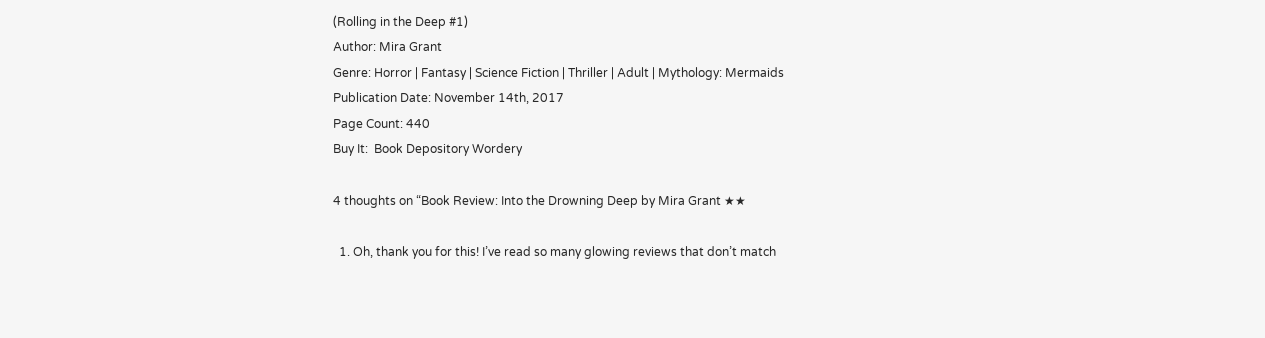(Rolling in the Deep #1)
Author: Mira Grant
Genre: Horror | Fantasy | Science Fiction | Thriller | Adult | Mythology: Mermaids
Publication Date: November 14th, 2017
Page Count: 440
Buy It:  Book Depository Wordery

4 thoughts on “Book Review: Into the Drowning Deep by Mira Grant ★★

  1. Oh, thank you for this! I’ve read so many glowing reviews that don’t match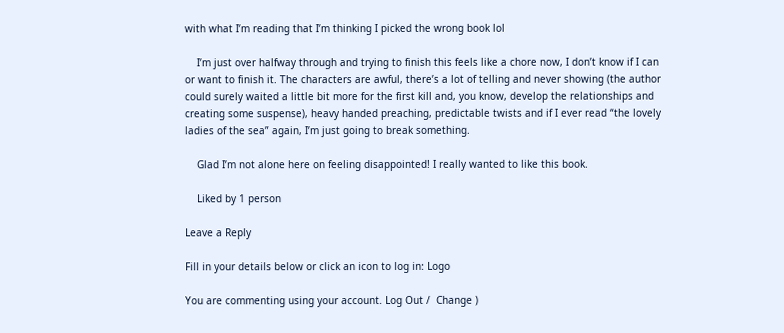with what I’m reading that I’m thinking I picked the wrong book lol

    I’m just over halfway through and trying to finish this feels like a chore now, I don’t know if I can or want to finish it. The characters are awful, there’s a lot of telling and never showing (the author could surely waited a little bit more for the first kill and, you know, develop the relationships and creating some suspense), heavy handed preaching, predictable twists and if I ever read “the lovely ladies of the sea” again, I’m just going to break something.

    Glad I’m not alone here on feeling disappointed! I really wanted to like this book.

    Liked by 1 person

Leave a Reply

Fill in your details below or click an icon to log in: Logo

You are commenting using your account. Log Out /  Change )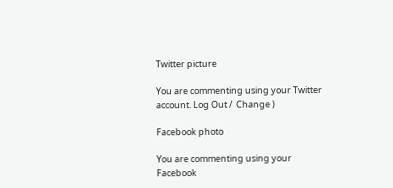Twitter picture

You are commenting using your Twitter account. Log Out /  Change )

Facebook photo

You are commenting using your Facebook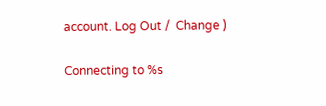account. Log Out /  Change )

Connecting to %s